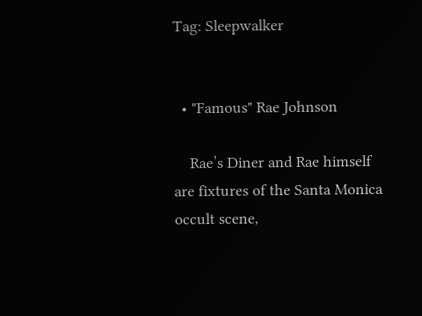Tag: Sleepwalker


  • "Famous" Rae Johnson

    Rae’s Diner and Rae himself are fixtures of the Santa Monica occult scene,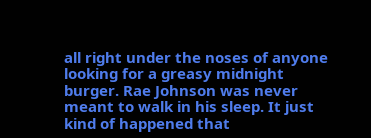all right under the noses of anyone looking for a greasy midnight burger. Rae Johnson was never meant to walk in his sleep. It just kind of happened that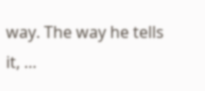way. The way he tells it, …